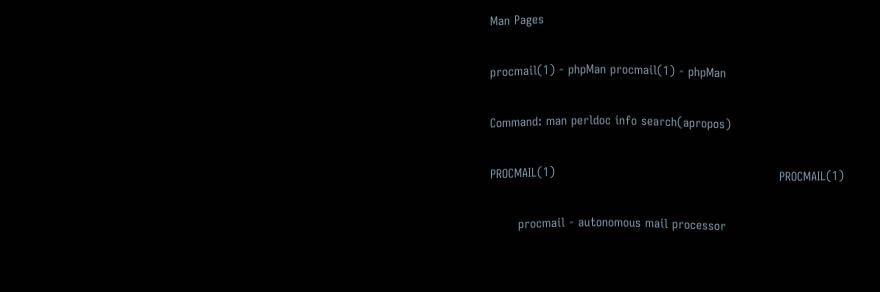Man Pages

procmail(1) - phpMan procmail(1) - phpMan

Command: man perldoc info search(apropos)

PROCMAIL(1)                                                        PROCMAIL(1)

       procmail - autonomous mail processor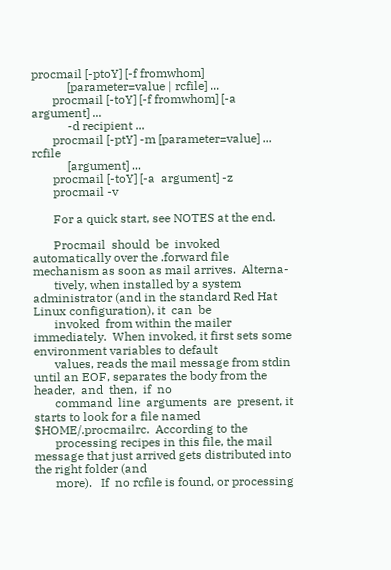procmail [-ptoY] [-f fromwhom]
            [parameter=value | rcfile] ...
       procmail [-toY] [-f fromwhom] [-a argument] ...
            -d recipient ...
       procmail [-ptY] -m [parameter=value] ...  rcfile
            [argument] ...
       procmail [-toY] [-a  argument] -z
       procmail -v

       For a quick start, see NOTES at the end.

       Procmail  should  be  invoked automatically over the .forward file mechanism as soon as mail arrives.  Alterna-
       tively, when installed by a system administrator (and in the standard Red Hat Linux configuration), it  can  be
       invoked  from within the mailer immediately.  When invoked, it first sets some environment variables to default
       values, reads the mail message from stdin until an EOF, separates the body from the header,  and  then,  if  no
       command  line  arguments  are  present, it starts to look for a file named $HOME/.procmailrc.  According to the
       processing recipes in this file, the mail message that just arrived gets distributed into the right folder (and
       more).   If  no rcfile is found, or processing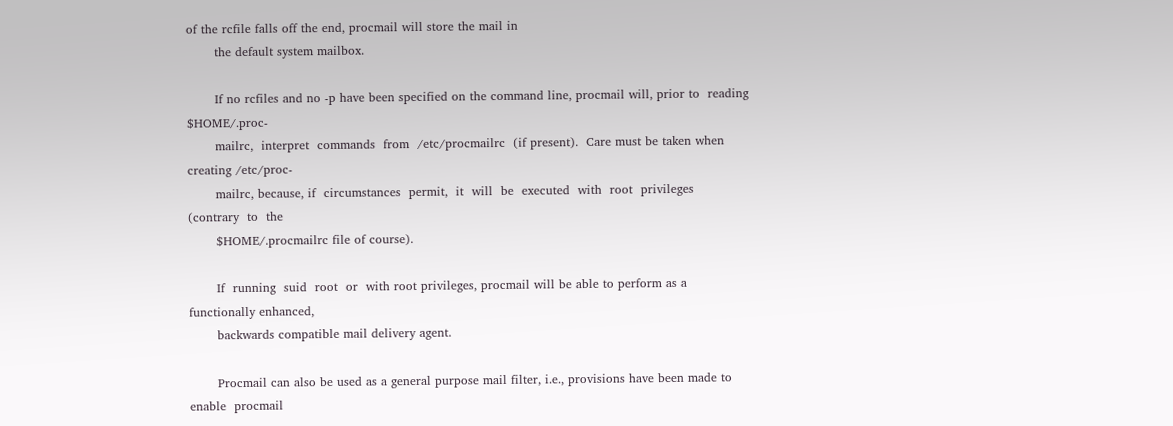of the rcfile falls off the end, procmail will store the mail in
       the default system mailbox.

       If no rcfiles and no -p have been specified on the command line, procmail will, prior to  reading  $HOME/.proc-
       mailrc,  interpret  commands  from  /etc/procmailrc  (if present).  Care must be taken when creating /etc/proc-
       mailrc, because, if  circumstances  permit,  it  will  be  executed  with  root  privileges  (contrary  to  the
       $HOME/.procmailrc file of course).

       If  running  suid  root  or  with root privileges, procmail will be able to perform as a functionally enhanced,
       backwards compatible mail delivery agent.

       Procmail can also be used as a general purpose mail filter, i.e., provisions have been made to enable  procmail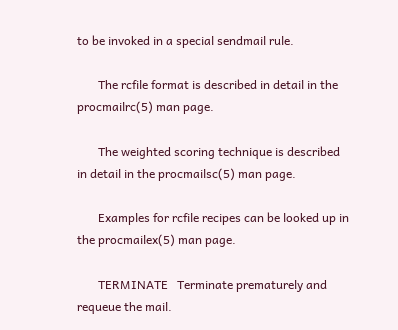to be invoked in a special sendmail rule.

       The rcfile format is described in detail in the procmailrc(5) man page.

       The weighted scoring technique is described in detail in the procmailsc(5) man page.

       Examples for rcfile recipes can be looked up in the procmailex(5) man page.

       TERMINATE   Terminate prematurely and requeue the mail.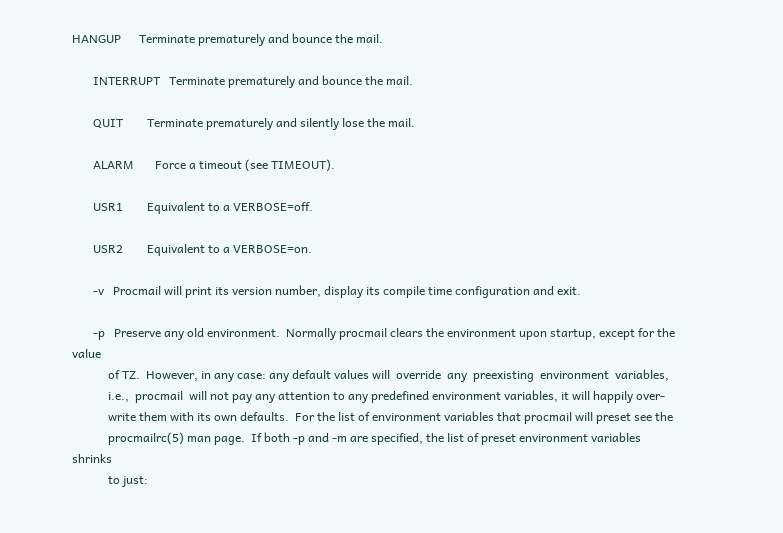HANGUP      Terminate prematurely and bounce the mail.

       INTERRUPT   Terminate prematurely and bounce the mail.

       QUIT        Terminate prematurely and silently lose the mail.

       ALARM       Force a timeout (see TIMEOUT).

       USR1        Equivalent to a VERBOSE=off.

       USR2        Equivalent to a VERBOSE=on.

       -v   Procmail will print its version number, display its compile time configuration and exit.

       -p   Preserve any old environment.  Normally procmail clears the environment upon startup, except for the value
            of TZ.  However, in any case: any default values will  override  any  preexisting  environment  variables,
            i.e.,  procmail  will not pay any attention to any predefined environment variables, it will happily over-
            write them with its own defaults.  For the list of environment variables that procmail will preset see the
            procmailrc(5) man page.  If both -p and -m are specified, the list of preset environment variables shrinks
            to just: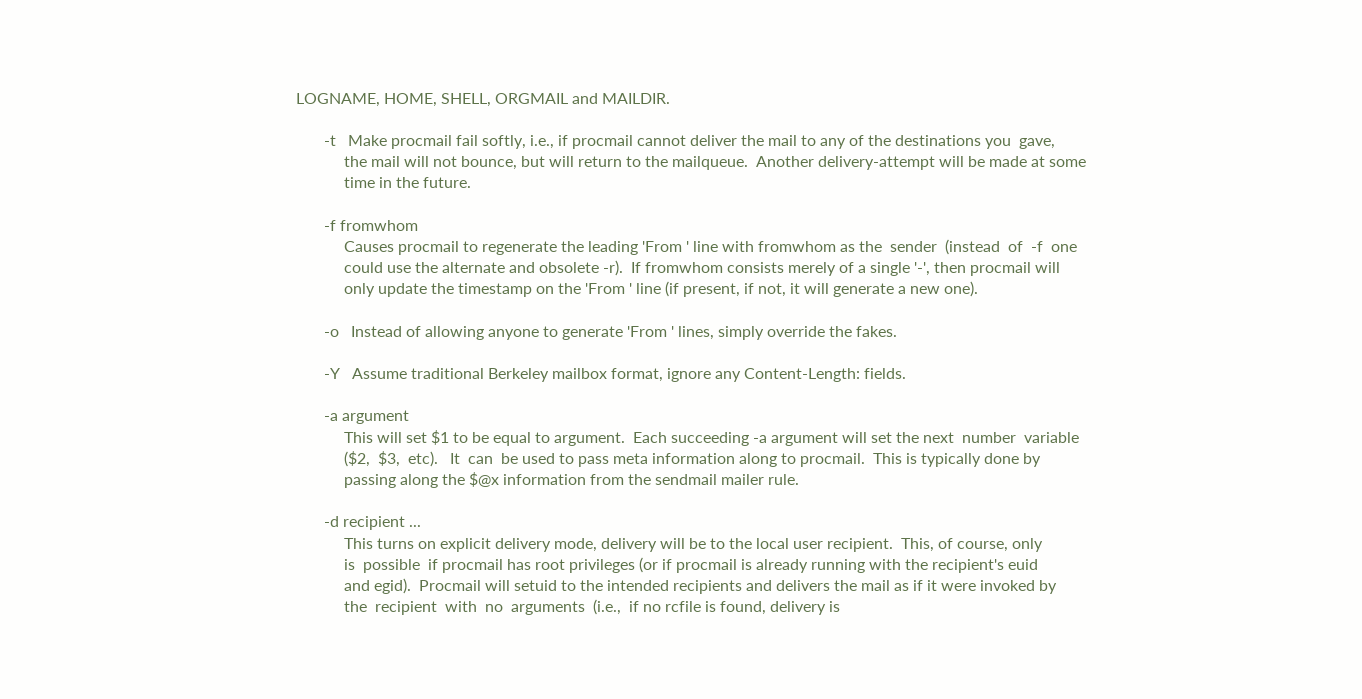LOGNAME, HOME, SHELL, ORGMAIL and MAILDIR.

       -t   Make procmail fail softly, i.e., if procmail cannot deliver the mail to any of the destinations you  gave,
            the mail will not bounce, but will return to the mailqueue.  Another delivery-attempt will be made at some
            time in the future.

       -f fromwhom
            Causes procmail to regenerate the leading 'From ' line with fromwhom as the  sender  (instead  of  -f  one
            could use the alternate and obsolete -r).  If fromwhom consists merely of a single '-', then procmail will
            only update the timestamp on the 'From ' line (if present, if not, it will generate a new one).

       -o   Instead of allowing anyone to generate 'From ' lines, simply override the fakes.

       -Y   Assume traditional Berkeley mailbox format, ignore any Content-Length: fields.

       -a argument
            This will set $1 to be equal to argument.  Each succeeding -a argument will set the next  number  variable
            ($2,  $3,  etc).   It  can  be used to pass meta information along to procmail.  This is typically done by
            passing along the $@x information from the sendmail mailer rule.

       -d recipient ...
            This turns on explicit delivery mode, delivery will be to the local user recipient.  This, of course, only
            is  possible  if procmail has root privileges (or if procmail is already running with the recipient's euid
            and egid).  Procmail will setuid to the intended recipients and delivers the mail as if it were invoked by
            the  recipient  with  no  arguments  (i.e.,  if no rcfile is found, delivery is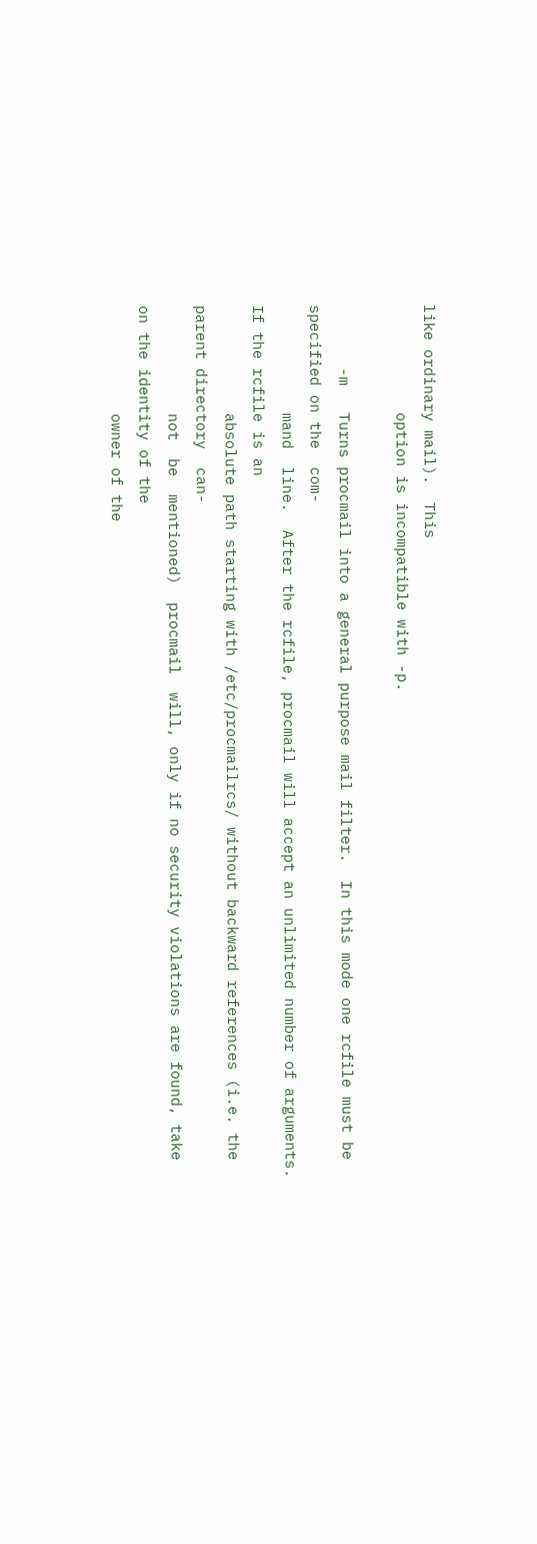like ordinary mail).  This
            option is incompatible with -p.

       -m   Turns procmail into a general purpose mail filter.  In this mode one rcfile must be specified on the  com-
            mand  line.  After the rcfile, procmail will accept an unlimited number of arguments.  If the rcfile is an
            absolute path starting with /etc/procmailrcs/ without backward references (i.e. the parent directory  can-
            not  be  mentioned)  procmail  will, only if no security violations are found, take on the identity of the
            owner of the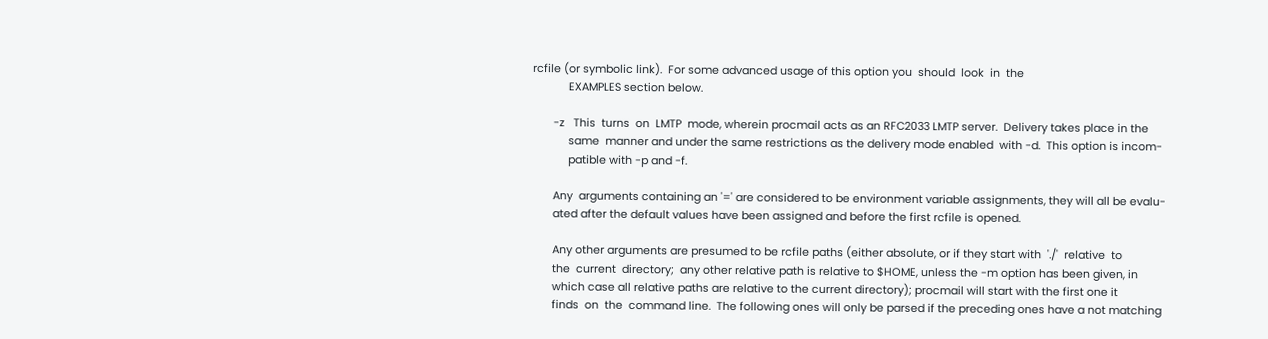rcfile (or symbolic link).  For some advanced usage of this option you  should  look  in  the
            EXAMPLES section below.

       -z   This  turns  on  LMTP  mode, wherein procmail acts as an RFC2033 LMTP server.  Delivery takes place in the
            same  manner and under the same restrictions as the delivery mode enabled  with -d.  This option is incom-
            patible with -p and -f.

       Any  arguments containing an '=' are considered to be environment variable assignments, they will all be evalu-
       ated after the default values have been assigned and before the first rcfile is opened.

       Any other arguments are presumed to be rcfile paths (either absolute, or if they start with  './'  relative  to
       the  current  directory;  any other relative path is relative to $HOME, unless the -m option has been given, in
       which case all relative paths are relative to the current directory); procmail will start with the first one it
       finds  on  the  command line.  The following ones will only be parsed if the preceding ones have a not matching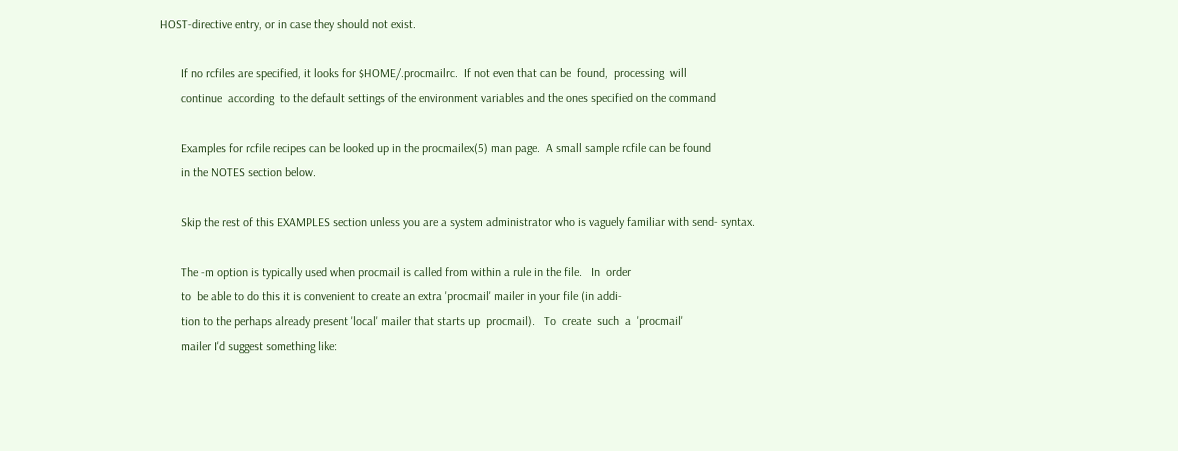HOST-directive entry, or in case they should not exist.

       If no rcfiles are specified, it looks for $HOME/.procmailrc.  If not even that can be  found,  processing  will
       continue  according  to the default settings of the environment variables and the ones specified on the command

       Examples for rcfile recipes can be looked up in the procmailex(5) man page.  A small sample rcfile can be found
       in the NOTES section below.

       Skip the rest of this EXAMPLES section unless you are a system administrator who is vaguely familiar with send- syntax.

       The -m option is typically used when procmail is called from within a rule in the file.   In  order
       to  be able to do this it is convenient to create an extra 'procmail' mailer in your file (in addi-
       tion to the perhaps already present 'local' mailer that starts up  procmail).   To  create  such  a  'procmail'
       mailer I'd suggest something like: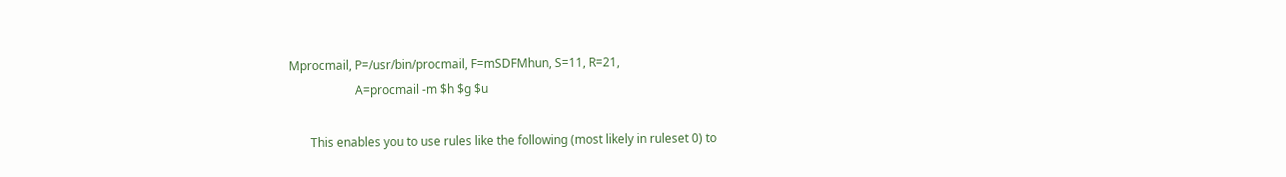Mprocmail, P=/usr/bin/procmail, F=mSDFMhun, S=11, R=21,
                      A=procmail -m $h $g $u

       This enables you to use rules like the following (most likely in ruleset 0) to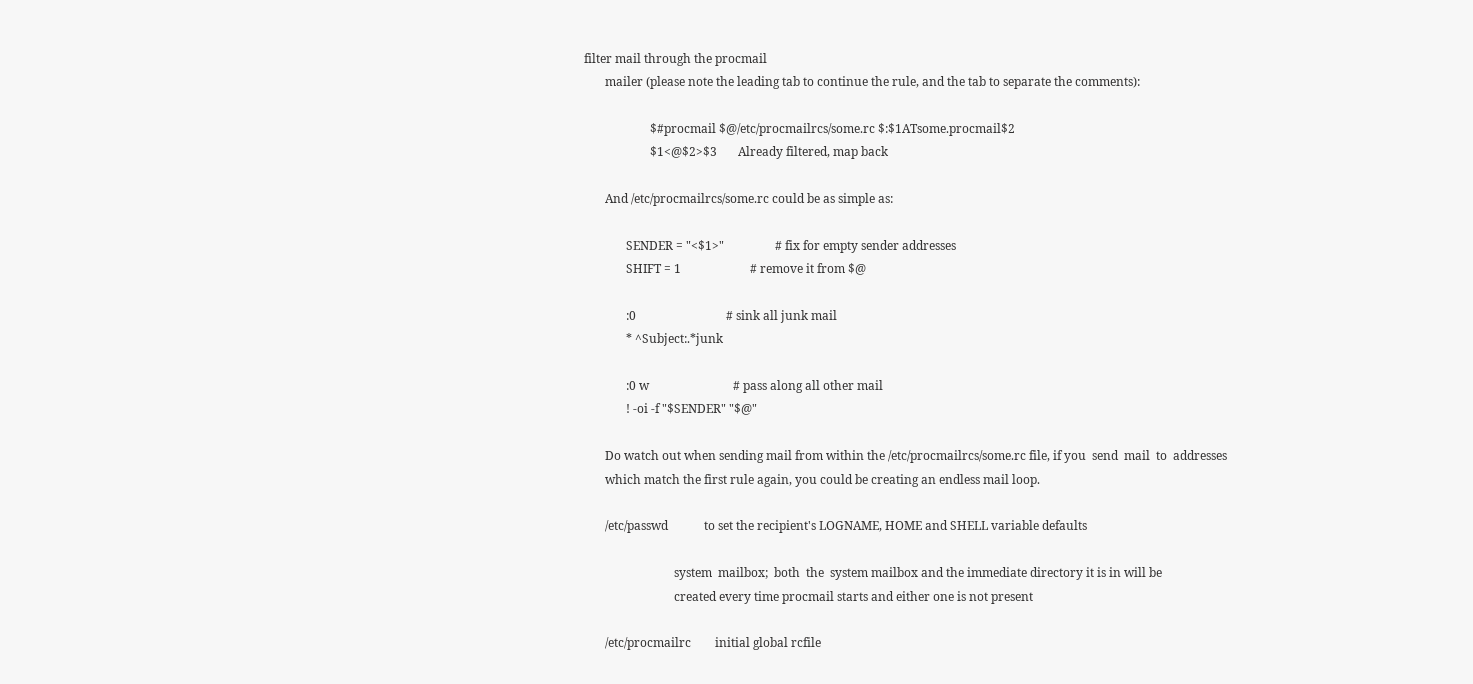filter mail through the procmail
       mailer (please note the leading tab to continue the rule, and the tab to separate the comments):

                      $#procmail $@/etc/procmailrcs/some.rc $:$1ATsome.procmail$2
                      $1<@$2>$3       Already filtered, map back

       And /etc/procmailrcs/some.rc could be as simple as:

              SENDER = "<$1>"                 # fix for empty sender addresses
              SHIFT = 1                       # remove it from $@

              :0                              # sink all junk mail
              * ^Subject:.*junk

              :0 w                            # pass along all other mail
              ! -oi -f "$SENDER" "$@"

       Do watch out when sending mail from within the /etc/procmailrcs/some.rc file, if you  send  mail  to  addresses
       which match the first rule again, you could be creating an endless mail loop.

       /etc/passwd            to set the recipient's LOGNAME, HOME and SHELL variable defaults

                              system  mailbox;  both  the  system mailbox and the immediate directory it is in will be
                              created every time procmail starts and either one is not present

       /etc/procmailrc        initial global rcfile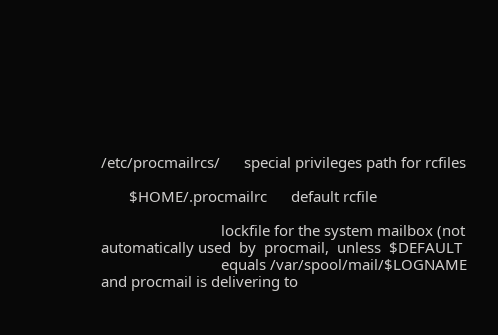/etc/procmailrcs/      special privileges path for rcfiles

       $HOME/.procmailrc      default rcfile

                              lockfile for the system mailbox (not automatically used  by  procmail,  unless  $DEFAULT
                              equals /var/spool/mail/$LOGNAME and procmail is delivering to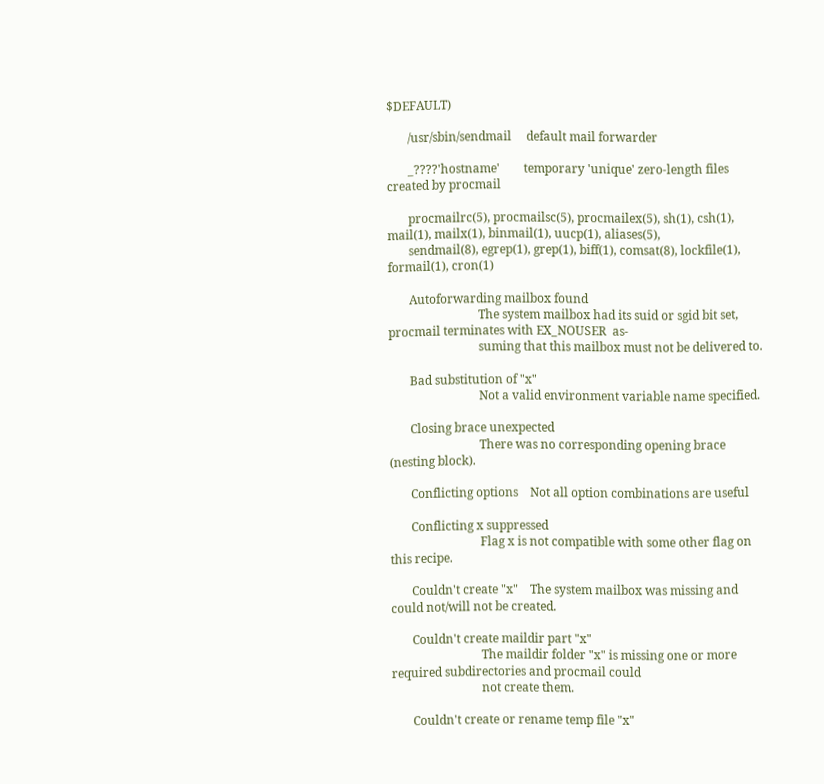$DEFAULT)

       /usr/sbin/sendmail     default mail forwarder

       _????'hostname'        temporary 'unique' zero-length files created by procmail

       procmailrc(5), procmailsc(5), procmailex(5), sh(1), csh(1), mail(1), mailx(1), binmail(1), uucp(1), aliases(5),
       sendmail(8), egrep(1), grep(1), biff(1), comsat(8), lockfile(1), formail(1), cron(1)

       Autoforwarding mailbox found
                              The system mailbox had its suid or sgid bit set, procmail terminates with EX_NOUSER  as-
                              suming that this mailbox must not be delivered to.

       Bad substitution of "x"
                              Not a valid environment variable name specified.

       Closing brace unexpected
                              There was no corresponding opening brace (nesting block).

       Conflicting options    Not all option combinations are useful

       Conflicting x suppressed
                              Flag x is not compatible with some other flag on this recipe.

       Couldn't create "x"    The system mailbox was missing and could not/will not be created.

       Couldn't create maildir part "x"
                              The maildir folder "x" is missing one or more required subdirectories and procmail could
                              not create them.

       Couldn't create or rename temp file "x"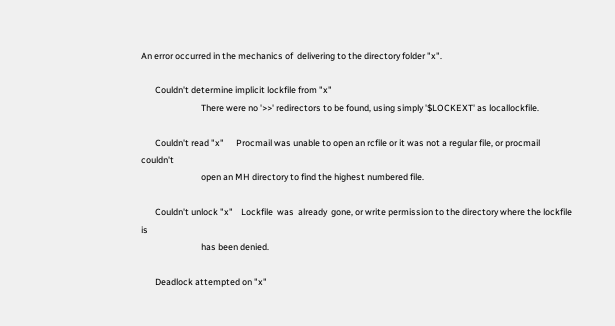An error occurred in the mechanics of  delivering to the directory folder "x".

       Couldn't determine implicit lockfile from "x"
                              There were no '>>' redirectors to be found, using simply '$LOCKEXT' as locallockfile.

       Couldn't read "x"      Procmail was unable to open an rcfile or it was not a regular file, or procmail couldn't
                              open an MH directory to find the highest numbered file.

       Couldn't unlock "x"    Lockfile  was  already  gone, or write permission to the directory where the lockfile is
                              has been denied.

       Deadlock attempted on "x"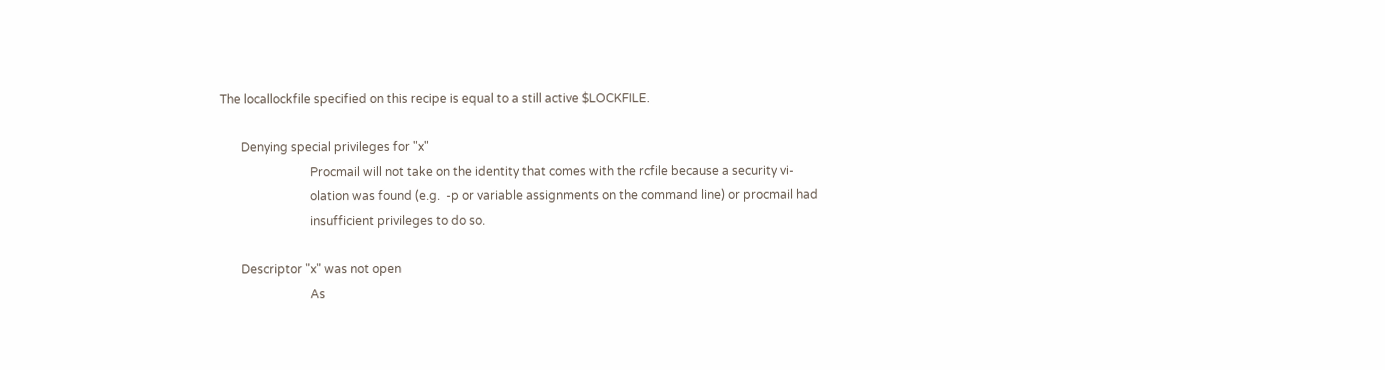The locallockfile specified on this recipe is equal to a still active $LOCKFILE.

       Denying special privileges for "x"
                              Procmail will not take on the identity that comes with the rcfile because a security vi-
                              olation was found (e.g.  -p or variable assignments on the command line) or procmail had
                              insufficient privileges to do so.

       Descriptor "x" was not open
                              As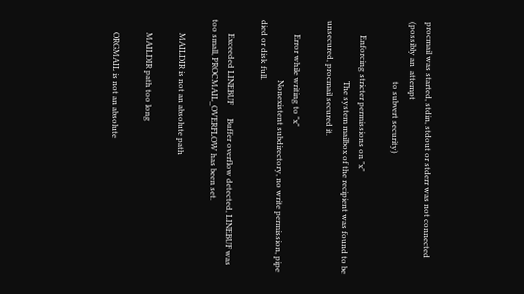procmail was started, stdin, stdout or stderr was not connected (possibly an  attempt
                              to subvert security)

       Enforcing stricter permissions on "x"
                              The system mailbox of the recipient was found to be unsecured, procmail secured it.

       Error while writing to "x"
                              Nonexistent subdirectory, no write permission, pipe died or disk full.

       Exceeded LINEBUF       Buffer overflow detected, LINEBUF was too small, PROCMAIL_OVERFLOW has been set.

       MAILDIR is not an absolute path

       MAILDIR path too long

       ORGMAIL is not an absolute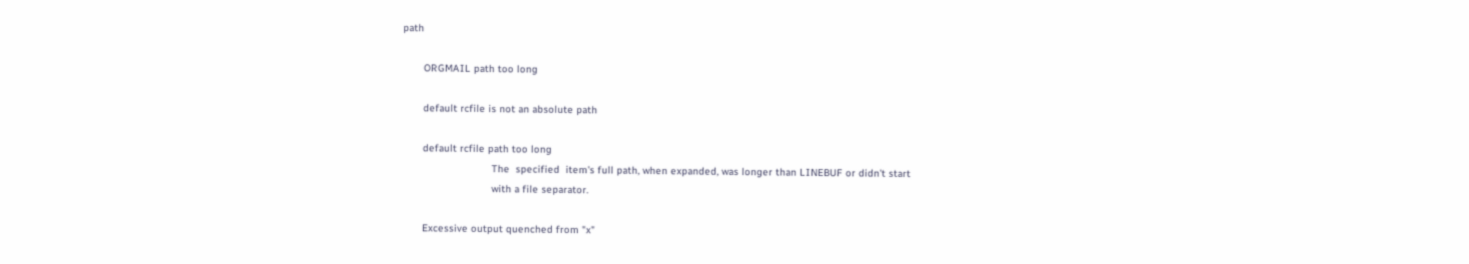path

       ORGMAIL path too long

       default rcfile is not an absolute path

       default rcfile path too long
                              The  specified  item's full path, when expanded, was longer than LINEBUF or didn't start
                              with a file separator.

       Excessive output quenched from "x"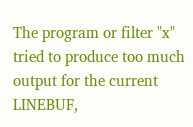The program or filter "x" tried to produce too much output for the current LINEBUF,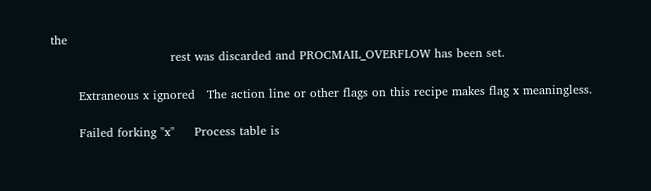the
                              rest was discarded and PROCMAIL_OVERFLOW has been set.

       Extraneous x ignored   The action line or other flags on this recipe makes flag x meaningless.

       Failed forking "x"     Process table is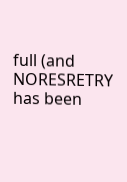full (and NORESRETRY has been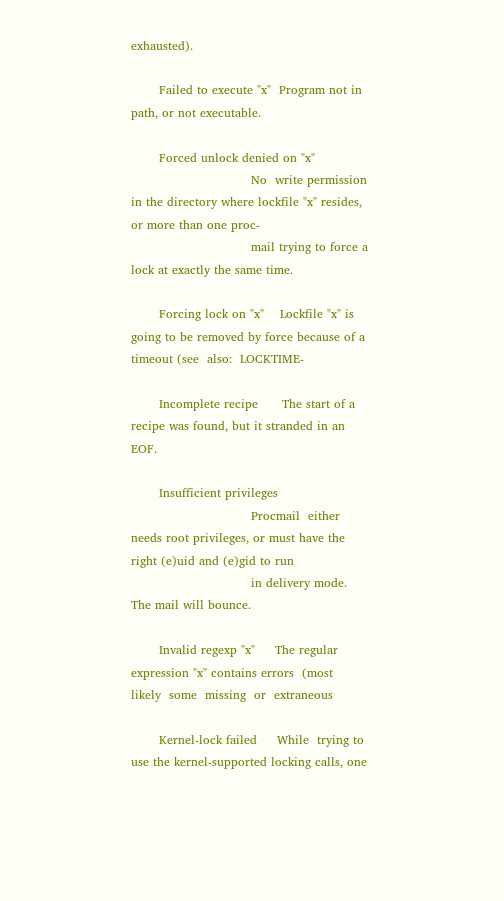exhausted).

       Failed to execute "x"  Program not in path, or not executable.

       Forced unlock denied on "x"
                              No  write permission in the directory where lockfile "x" resides, or more than one proc-
                              mail trying to force a lock at exactly the same time.

       Forcing lock on "x"    Lockfile "x" is going to be removed by force because of a timeout (see  also:  LOCKTIME-

       Incomplete recipe      The start of a recipe was found, but it stranded in an EOF.

       Insufficient privileges
                              Procmail  either  needs root privileges, or must have the right (e)uid and (e)gid to run
                              in delivery mode.  The mail will bounce.

       Invalid regexp "x"     The regular expression "x" contains errors  (most  likely  some  missing  or  extraneous

       Kernel-lock failed     While  trying to use the kernel-supported locking calls, one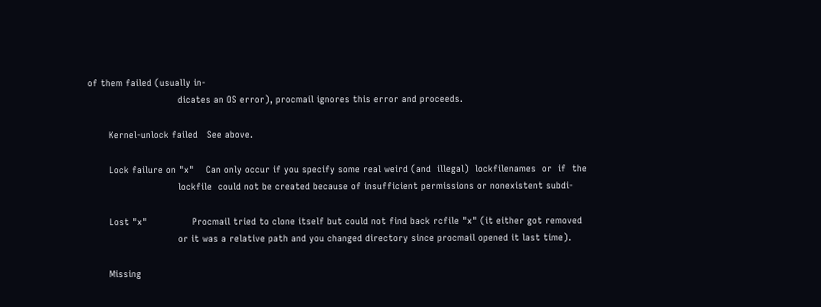of them failed (usually in-
                              dicates an OS error), procmail ignores this error and proceeds.

       Kernel-unlock failed   See above.

       Lock failure on "x"    Can only occur if you specify some real weird (and  illegal)  lockfilenames  or  if  the
                              lockfile  could not be created because of insufficient permissions or nonexistent subdi-

       Lost "x"               Procmail tried to clone itself but could not find back rcfile "x" (it either got removed
                              or it was a relative path and you changed directory since procmail opened it last time).

       Missing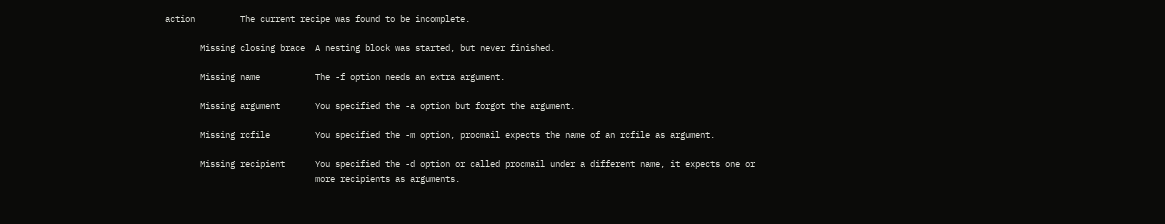action         The current recipe was found to be incomplete.

       Missing closing brace  A nesting block was started, but never finished.

       Missing name           The -f option needs an extra argument.

       Missing argument       You specified the -a option but forgot the argument.

       Missing rcfile         You specified the -m option, procmail expects the name of an rcfile as argument.

       Missing recipient      You specified the -d option or called procmail under a different name, it expects one or
                              more recipients as arguments.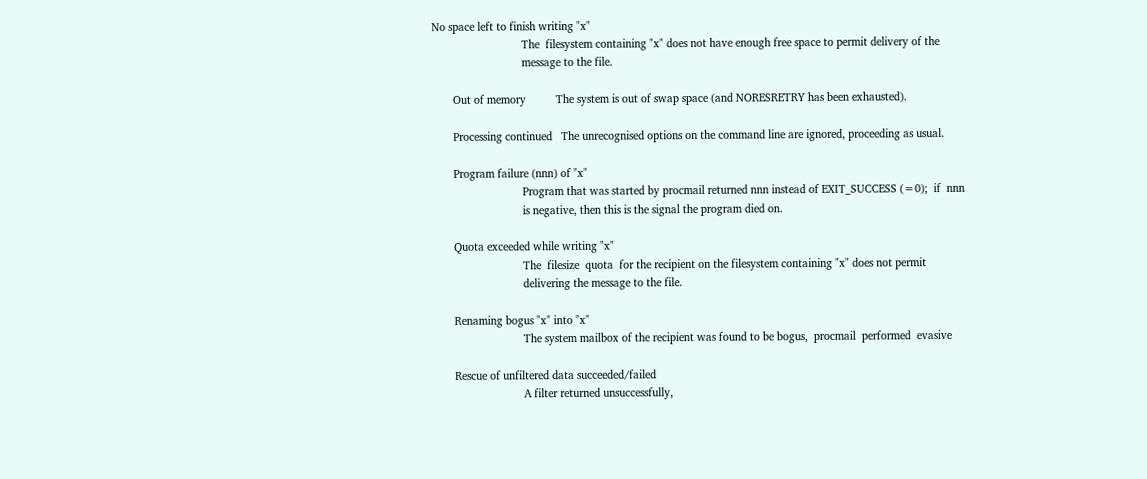No space left to finish writing "x"
                              The  filesystem containing "x" does not have enough free space to permit delivery of the
                              message to the file.

       Out of memory          The system is out of swap space (and NORESRETRY has been exhausted).

       Processing continued   The unrecognised options on the command line are ignored, proceeding as usual.

       Program failure (nnn) of "x"
                              Program that was started by procmail returned nnn instead of EXIT_SUCCESS (=0);  if  nnn
                              is negative, then this is the signal the program died on.

       Quota exceeded while writing "x"
                              The  filesize  quota  for the recipient on the filesystem containing "x" does not permit
                              delivering the message to the file.

       Renaming bogus "x" into "x"
                              The system mailbox of the recipient was found to be bogus,  procmail  performed  evasive

       Rescue of unfiltered data succeeded/failed
                              A filter returned unsuccessfully,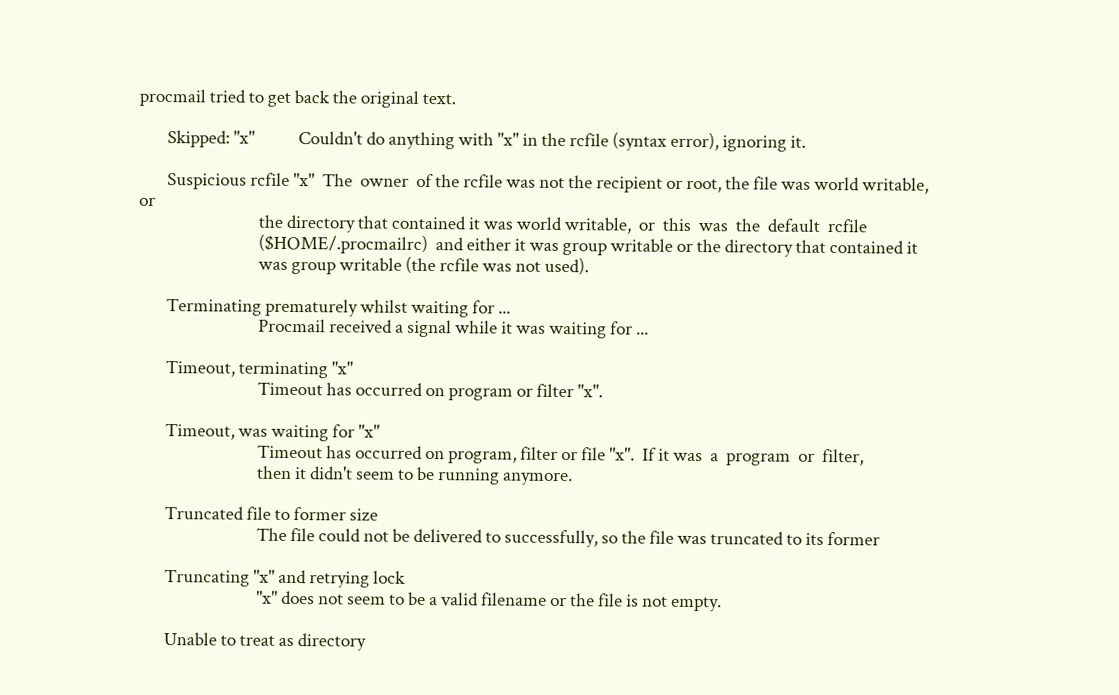procmail tried to get back the original text.

       Skipped: "x"           Couldn't do anything with "x" in the rcfile (syntax error), ignoring it.

       Suspicious rcfile "x"  The  owner  of the rcfile was not the recipient or root, the file was world writable, or
                              the directory that contained it was world writable,  or  this  was  the  default  rcfile
                              ($HOME/.procmailrc)  and either it was group writable or the directory that contained it
                              was group writable (the rcfile was not used).

       Terminating prematurely whilst waiting for ...
                              Procmail received a signal while it was waiting for ...

       Timeout, terminating "x"
                              Timeout has occurred on program or filter "x".

       Timeout, was waiting for "x"
                              Timeout has occurred on program, filter or file "x".  If it was  a  program  or  filter,
                              then it didn't seem to be running anymore.

       Truncated file to former size
                              The file could not be delivered to successfully, so the file was truncated to its former

       Truncating "x" and retrying lock
                              "x" does not seem to be a valid filename or the file is not empty.

       Unable to treat as directory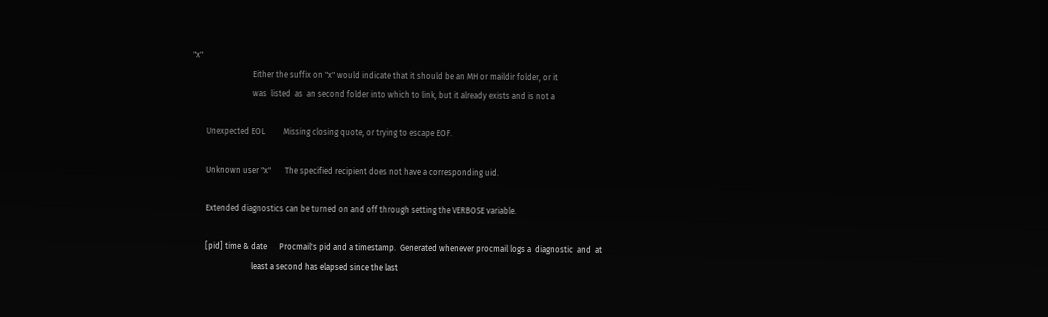"x"
                              Either the suffix on "x" would indicate that it should be an MH or maildir folder, or it
                              was  listed  as  an second folder into which to link, but it already exists and is not a

       Unexpected EOL         Missing closing quote, or trying to escape EOF.

       Unknown user "x"       The specified recipient does not have a corresponding uid.

       Extended diagnostics can be turned on and off through setting the VERBOSE variable.

       [pid] time & date      Procmail's pid and a timestamp.  Generated whenever procmail logs a  diagnostic  and  at
                              least a second has elapsed since the last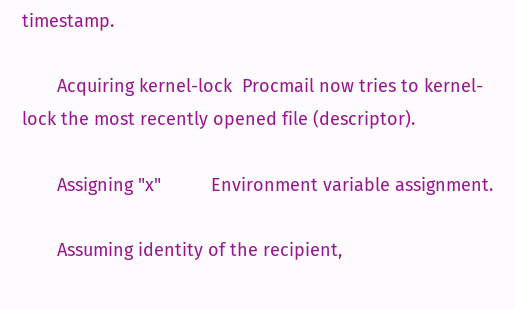timestamp.

       Acquiring kernel-lock  Procmail now tries to kernel-lock the most recently opened file (descriptor).

       Assigning "x"          Environment variable assignment.

       Assuming identity of the recipient,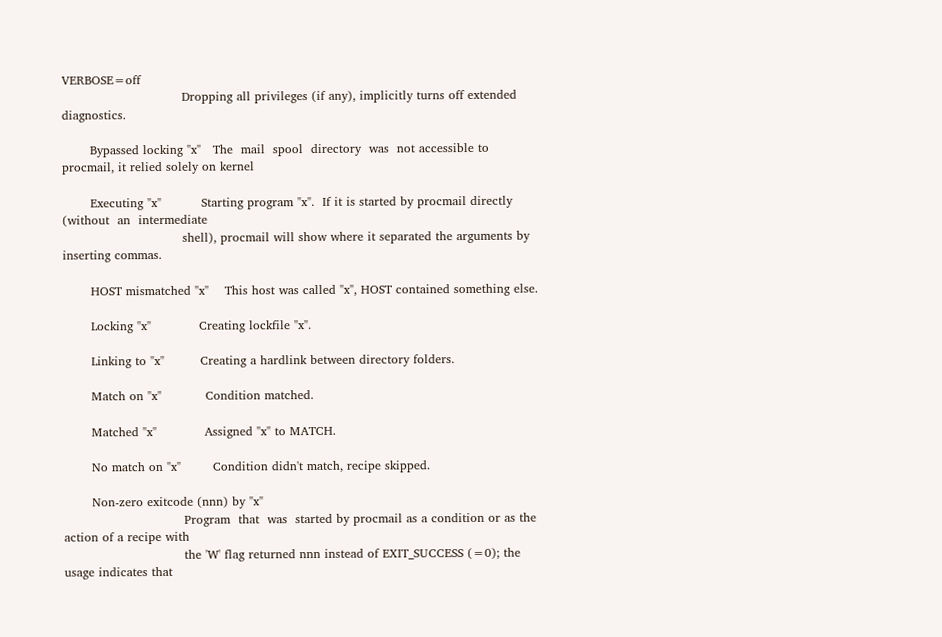VERBOSE=off
                              Dropping all privileges (if any), implicitly turns off extended diagnostics.

       Bypassed locking "x"   The  mail  spool  directory  was  not accessible to procmail, it relied solely on kernel

       Executing "x"          Starting program "x".  If it is started by procmail directly  (without  an  intermediate
                              shell), procmail will show where it separated the arguments by inserting commas.

       HOST mismatched "x"    This host was called "x", HOST contained something else.

       Locking "x"            Creating lockfile "x".

       Linking to "x"         Creating a hardlink between directory folders.

       Match on "x"           Condition matched.

       Matched "x"            Assigned "x" to MATCH.

       No match on "x"        Condition didn't match, recipe skipped.

       Non-zero exitcode (nnn) by "x"
                              Program  that  was  started by procmail as a condition or as the action of a recipe with
                              the 'W' flag returned nnn instead of EXIT_SUCCESS (=0); the usage indicates that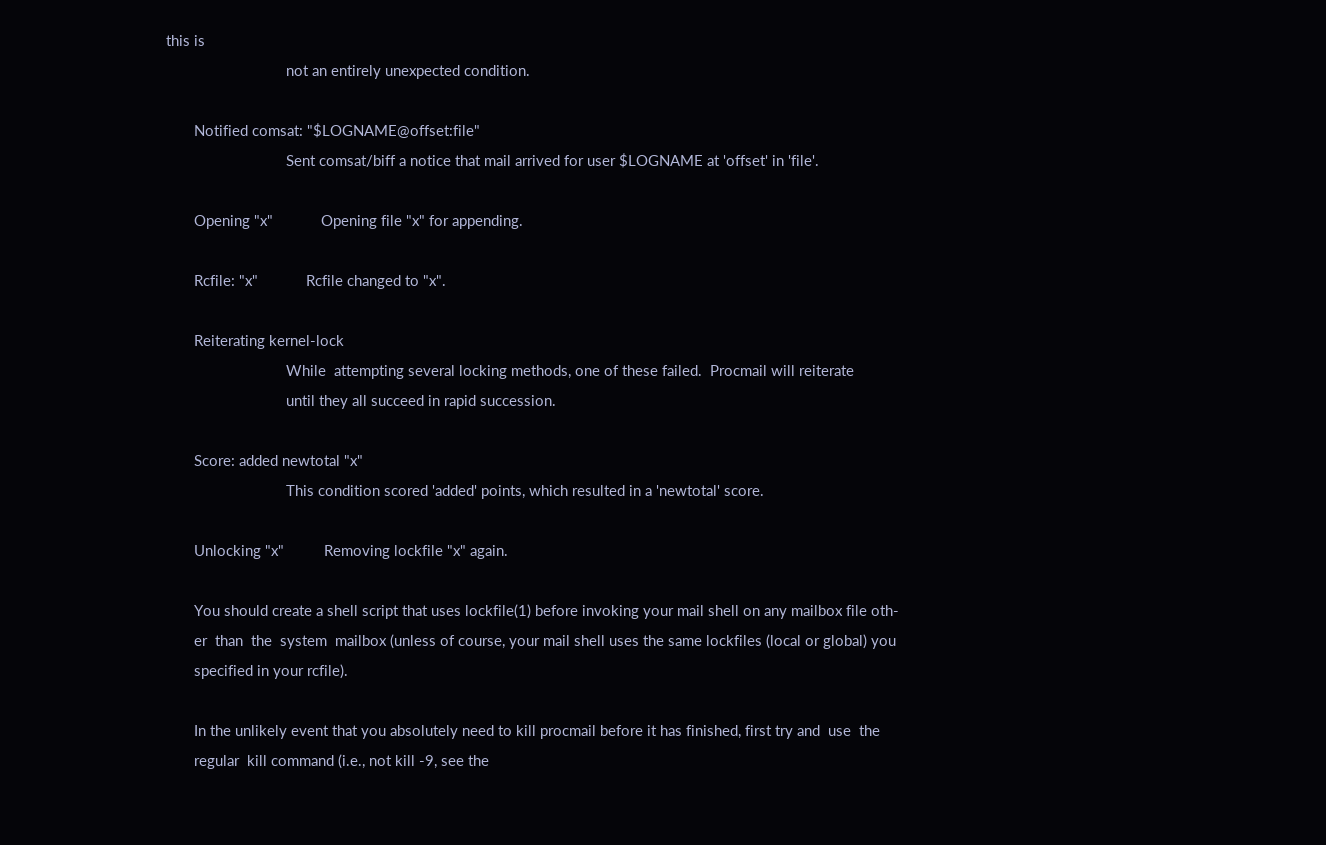this is
                              not an entirely unexpected condition.

       Notified comsat: "$LOGNAME@offset:file"
                              Sent comsat/biff a notice that mail arrived for user $LOGNAME at 'offset' in 'file'.

       Opening "x"            Opening file "x" for appending.

       Rcfile: "x"            Rcfile changed to "x".

       Reiterating kernel-lock
                              While  attempting several locking methods, one of these failed.  Procmail will reiterate
                              until they all succeed in rapid succession.

       Score: added newtotal "x"
                              This condition scored 'added' points, which resulted in a 'newtotal' score.

       Unlocking "x"          Removing lockfile "x" again.

       You should create a shell script that uses lockfile(1) before invoking your mail shell on any mailbox file oth-
       er  than  the  system  mailbox (unless of course, your mail shell uses the same lockfiles (local or global) you
       specified in your rcfile).

       In the unlikely event that you absolutely need to kill procmail before it has finished, first try and  use  the
       regular  kill command (i.e., not kill -9, see the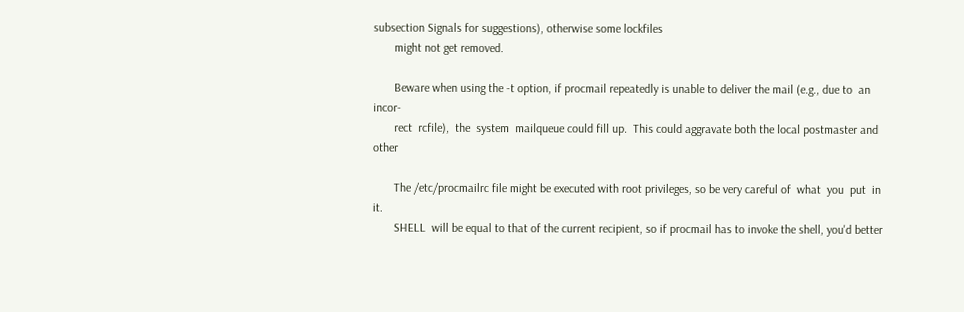subsection Signals for suggestions), otherwise some lockfiles
       might not get removed.

       Beware when using the -t option, if procmail repeatedly is unable to deliver the mail (e.g., due to  an  incor-
       rect  rcfile),  the  system  mailqueue could fill up.  This could aggravate both the local postmaster and other

       The /etc/procmailrc file might be executed with root privileges, so be very careful of  what  you  put  in  it.
       SHELL  will be equal to that of the current recipient, so if procmail has to invoke the shell, you'd better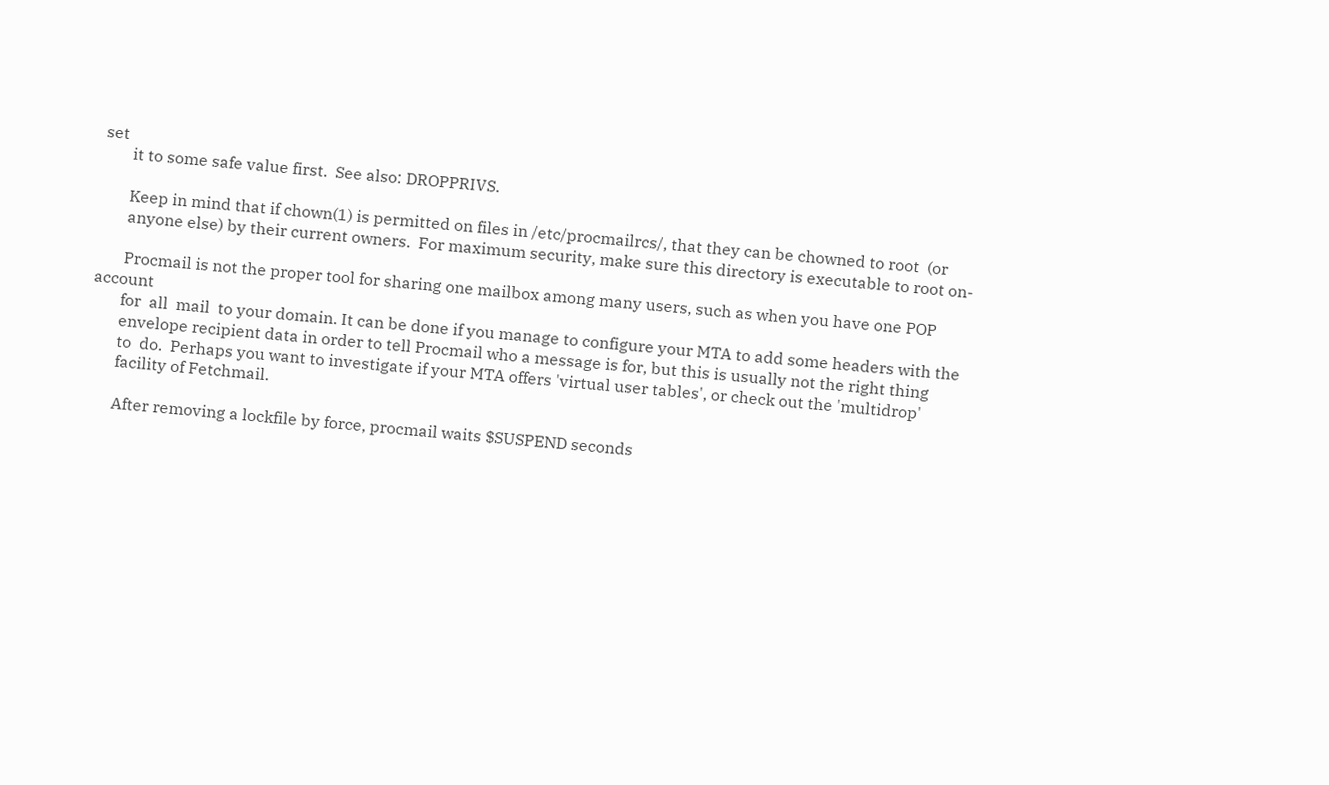set
       it to some safe value first.  See also: DROPPRIVS.

       Keep in mind that if chown(1) is permitted on files in /etc/procmailrcs/, that they can be chowned to root  (or
       anyone else) by their current owners.  For maximum security, make sure this directory is executable to root on-

       Procmail is not the proper tool for sharing one mailbox among many users, such as when you have one POP account
       for  all  mail  to your domain. It can be done if you manage to configure your MTA to add some headers with the
       envelope recipient data in order to tell Procmail who a message is for, but this is usually not the right thing
       to  do.  Perhaps you want to investigate if your MTA offers 'virtual user tables', or check out the 'multidrop'
       facility of Fetchmail.

       After removing a lockfile by force, procmail waits $SUSPEND seconds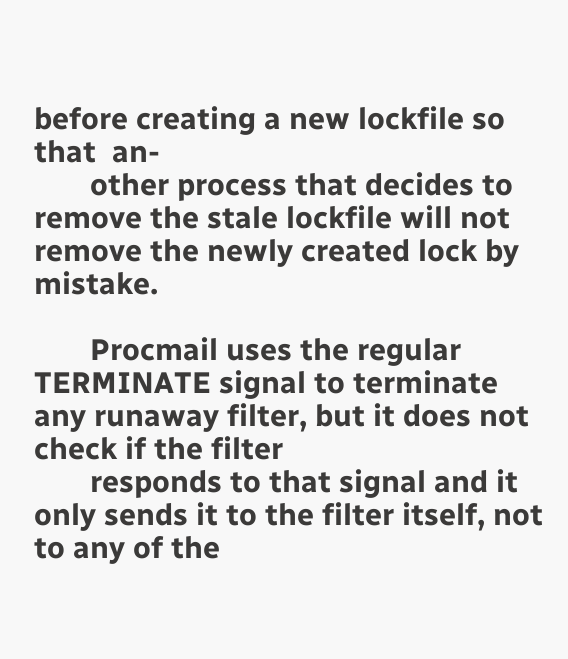before creating a new lockfile so that  an-
       other process that decides to remove the stale lockfile will not remove the newly created lock by mistake.

       Procmail uses the regular TERMINATE signal to terminate any runaway filter, but it does not check if the filter
       responds to that signal and it only sends it to the filter itself, not to any of the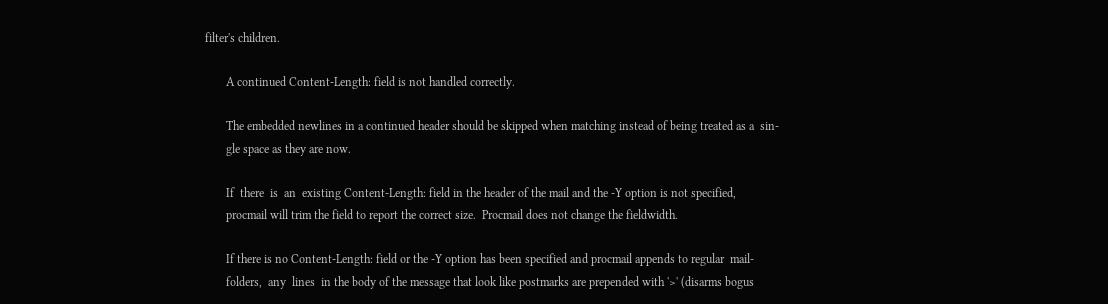filter's children.

       A continued Content-Length: field is not handled correctly.

       The embedded newlines in a continued header should be skipped when matching instead of being treated as a  sin-
       gle space as they are now.

       If  there  is  an  existing Content-Length: field in the header of the mail and the -Y option is not specified,
       procmail will trim the field to report the correct size.  Procmail does not change the fieldwidth.

       If there is no Content-Length: field or the -Y option has been specified and procmail appends to regular  mail-
       folders,  any  lines  in the body of the message that look like postmarks are prepended with '>' (disarms bogus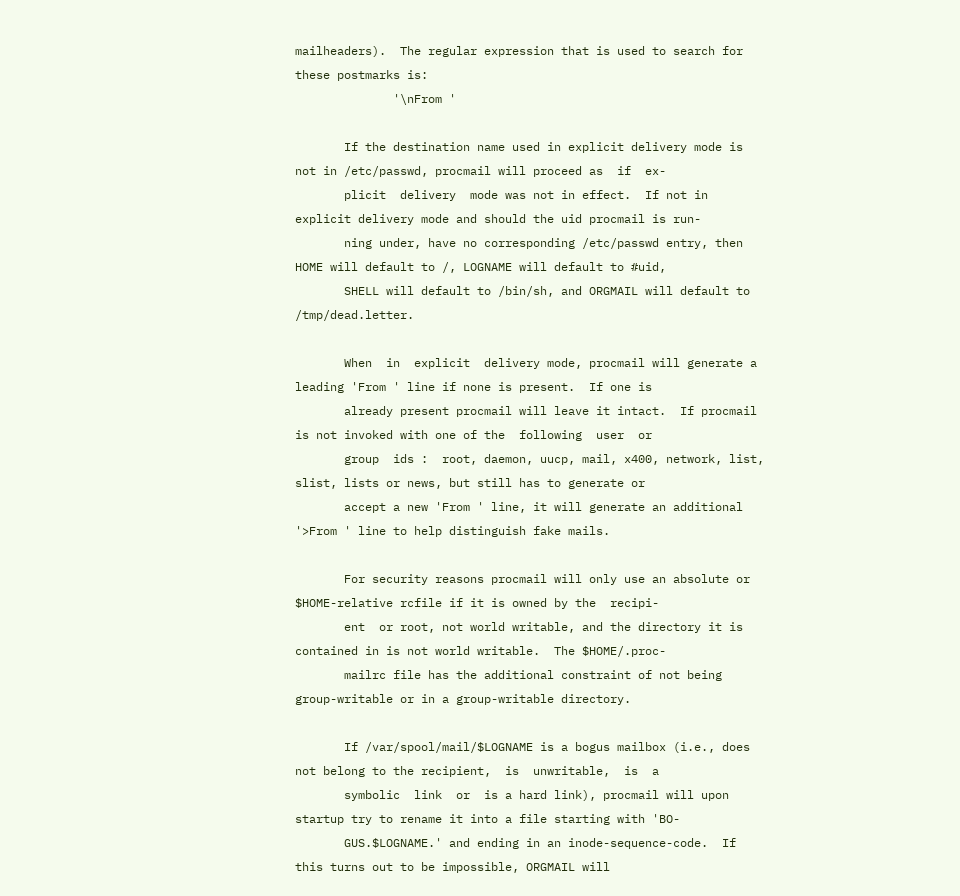mailheaders).  The regular expression that is used to search for these postmarks is:
              '\nFrom '

       If the destination name used in explicit delivery mode is not in /etc/passwd, procmail will proceed as  if  ex-
       plicit  delivery  mode was not in effect.  If not in explicit delivery mode and should the uid procmail is run-
       ning under, have no corresponding /etc/passwd entry, then HOME will default to /, LOGNAME will default to #uid,
       SHELL will default to /bin/sh, and ORGMAIL will default to /tmp/dead.letter.

       When  in  explicit  delivery mode, procmail will generate a leading 'From ' line if none is present.  If one is
       already present procmail will leave it intact.  If procmail is not invoked with one of the  following  user  or
       group  ids :  root, daemon, uucp, mail, x400, network, list, slist, lists or news, but still has to generate or
       accept a new 'From ' line, it will generate an additional '>From ' line to help distinguish fake mails.

       For security reasons procmail will only use an absolute or $HOME-relative rcfile if it is owned by the  recipi-
       ent  or root, not world writable, and the directory it is contained in is not world writable.  The $HOME/.proc-
       mailrc file has the additional constraint of not being group-writable or in a group-writable directory.

       If /var/spool/mail/$LOGNAME is a bogus mailbox (i.e., does not belong to the recipient,  is  unwritable,  is  a
       symbolic  link  or  is a hard link), procmail will upon startup try to rename it into a file starting with 'BO-
       GUS.$LOGNAME.' and ending in an inode-sequence-code.  If this turns out to be impossible, ORGMAIL will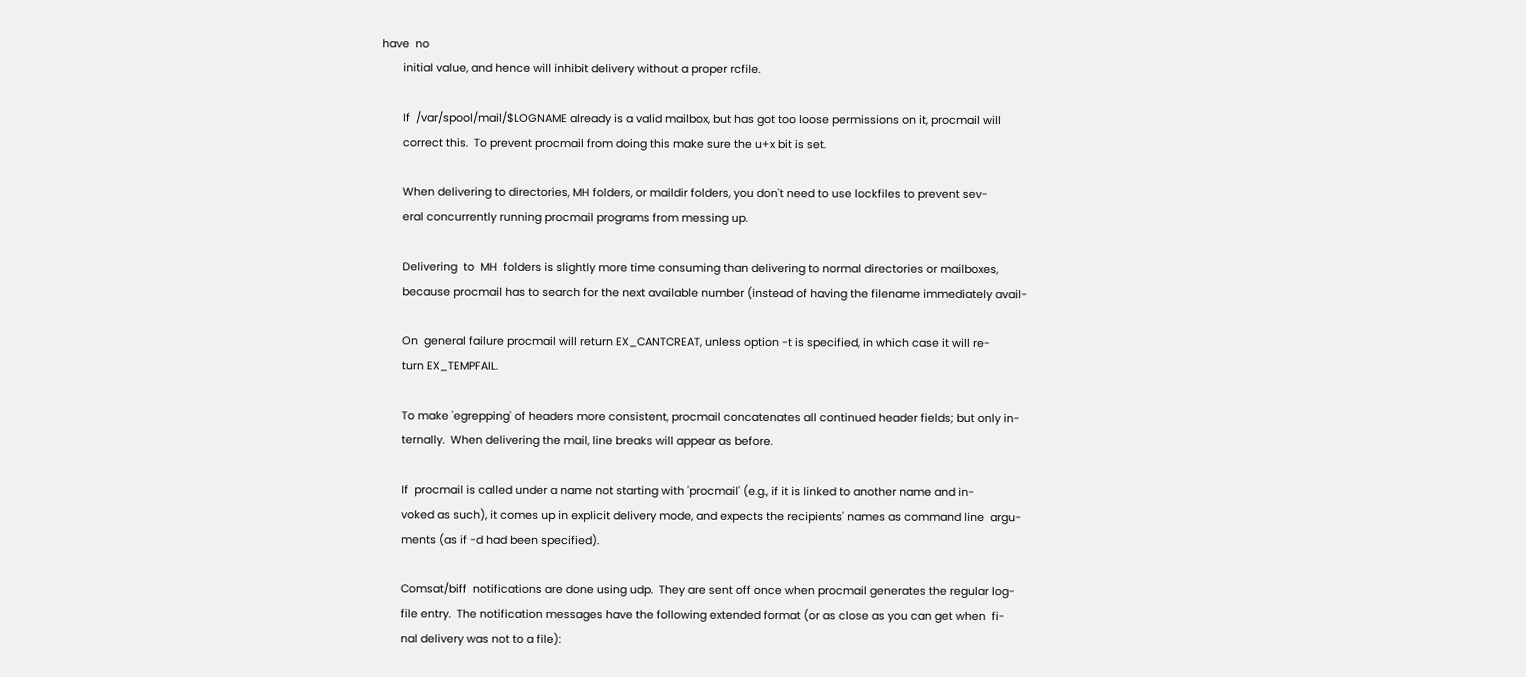have  no
       initial value, and hence will inhibit delivery without a proper rcfile.

       If  /var/spool/mail/$LOGNAME already is a valid mailbox, but has got too loose permissions on it, procmail will
       correct this.  To prevent procmail from doing this make sure the u+x bit is set.

       When delivering to directories, MH folders, or maildir folders, you don't need to use lockfiles to prevent sev-
       eral concurrently running procmail programs from messing up.

       Delivering  to  MH  folders is slightly more time consuming than delivering to normal directories or mailboxes,
       because procmail has to search for the next available number (instead of having the filename immediately avail-

       On  general failure procmail will return EX_CANTCREAT, unless option -t is specified, in which case it will re-
       turn EX_TEMPFAIL.

       To make 'egrepping' of headers more consistent, procmail concatenates all continued header fields; but only in-
       ternally.  When delivering the mail, line breaks will appear as before.

       If  procmail is called under a name not starting with 'procmail' (e.g., if it is linked to another name and in-
       voked as such), it comes up in explicit delivery mode, and expects the recipients' names as command line  argu-
       ments (as if -d had been specified).

       Comsat/biff  notifications are done using udp.  They are sent off once when procmail generates the regular log-
       file entry.  The notification messages have the following extended format (or as close as you can get when  fi-
       nal delivery was not to a file):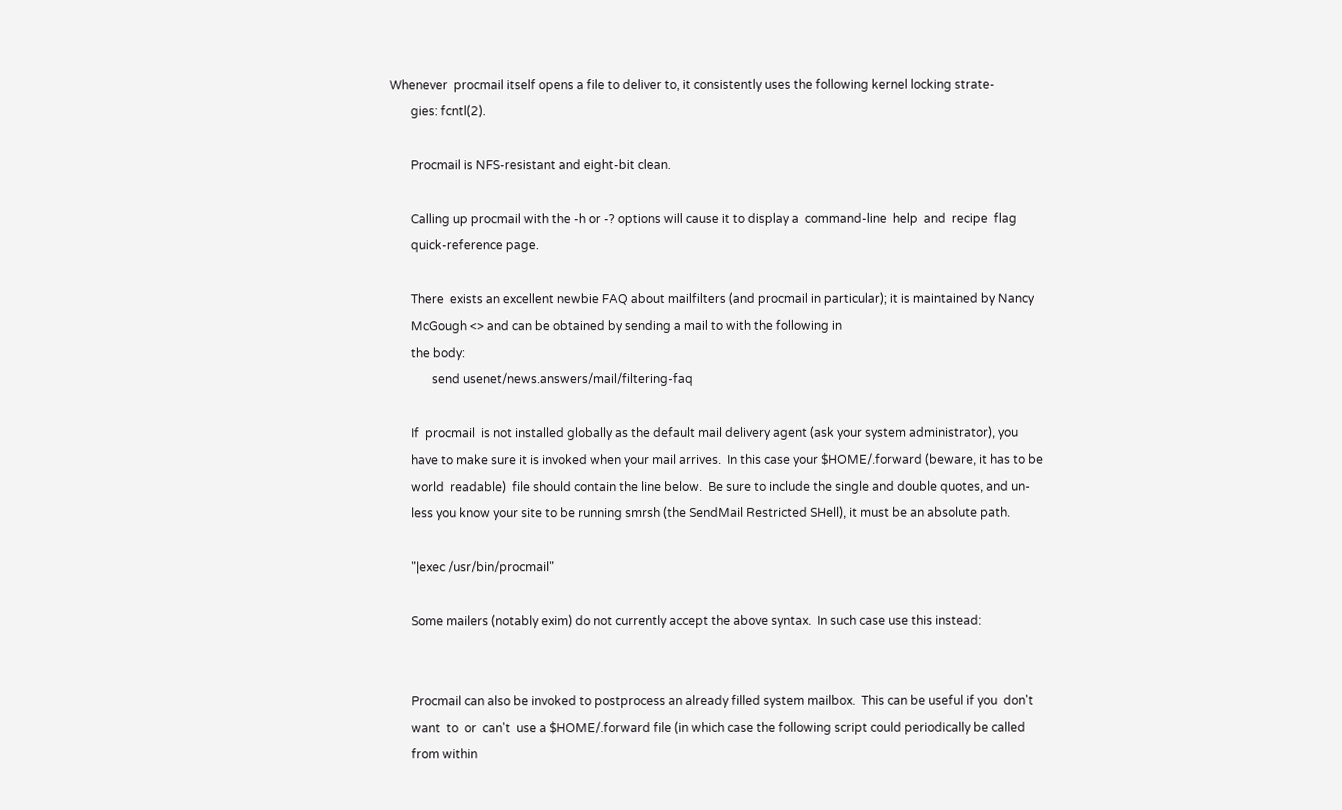Whenever  procmail itself opens a file to deliver to, it consistently uses the following kernel locking strate-
       gies: fcntl(2).

       Procmail is NFS-resistant and eight-bit clean.

       Calling up procmail with the -h or -? options will cause it to display a  command-line  help  and  recipe  flag
       quick-reference page.

       There  exists an excellent newbie FAQ about mailfilters (and procmail in particular); it is maintained by Nancy
       McGough <> and can be obtained by sending a mail to with the following in
       the body:
              send usenet/news.answers/mail/filtering-faq

       If  procmail  is not installed globally as the default mail delivery agent (ask your system administrator), you
       have to make sure it is invoked when your mail arrives.  In this case your $HOME/.forward (beware, it has to be
       world  readable)  file should contain the line below.  Be sure to include the single and double quotes, and un-
       less you know your site to be running smrsh (the SendMail Restricted SHell), it must be an absolute path.

       "|exec /usr/bin/procmail"

       Some mailers (notably exim) do not currently accept the above syntax.  In such case use this instead:


       Procmail can also be invoked to postprocess an already filled system mailbox.  This can be useful if you  don't
       want  to  or  can't  use a $HOME/.forward file (in which case the following script could periodically be called
       from within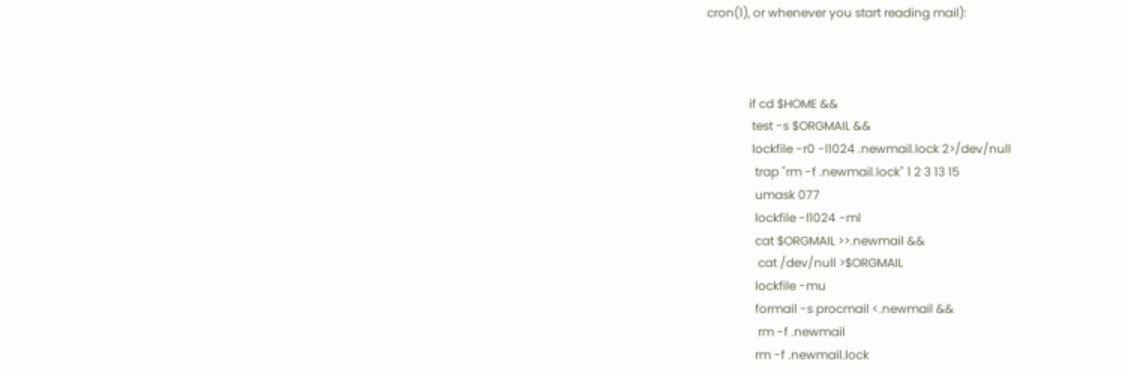cron(1), or whenever you start reading mail):



              if cd $HOME &&
               test -s $ORGMAIL &&
               lockfile -r0 -l1024 .newmail.lock 2>/dev/null
                trap "rm -f .newmail.lock" 1 2 3 13 15
                umask 077
                lockfile -l1024 -ml
                cat $ORGMAIL >>.newmail &&
                 cat /dev/null >$ORGMAIL
                lockfile -mu
                formail -s procmail <.newmail &&
                 rm -f .newmail
                rm -f .newmail.lock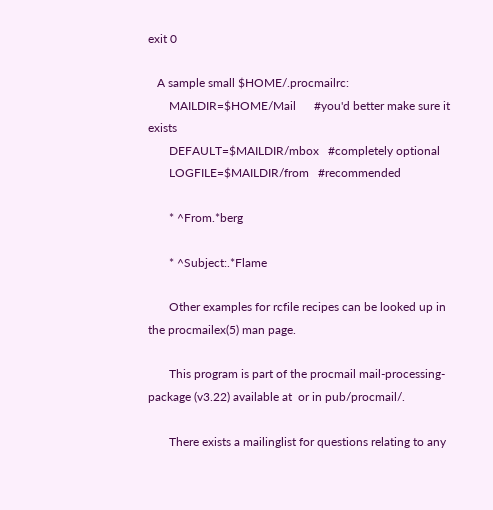exit 0

   A sample small $HOME/.procmailrc:
       MAILDIR=$HOME/Mail      #you'd better make sure it exists
       DEFAULT=$MAILDIR/mbox   #completely optional
       LOGFILE=$MAILDIR/from   #recommended

       * ^From.*berg

       * ^Subject:.*Flame

       Other examples for rcfile recipes can be looked up in the procmailex(5) man page.

       This program is part of the procmail mail-processing-package (v3.22) available at  or in pub/procmail/.

       There exists a mailinglist for questions relating to any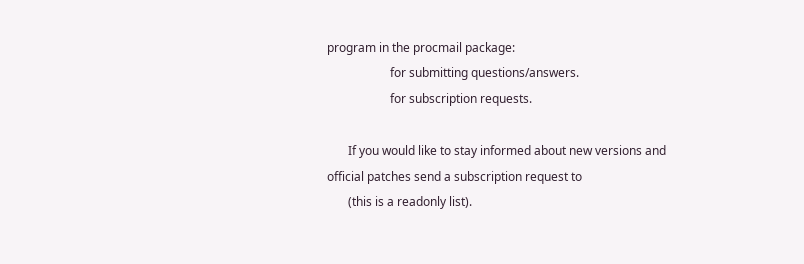program in the procmail package:
                     for submitting questions/answers.
                     for subscription requests.

       If you would like to stay informed about new versions and official patches send a subscription request to
       (this is a readonly list).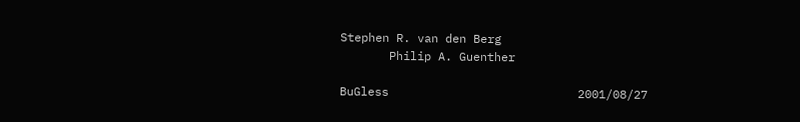Stephen R. van den Berg
       Philip A. Guenther

BuGless                           2001/08/27